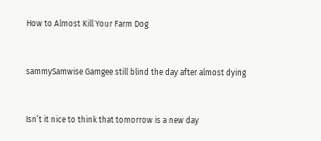How to Almost Kill Your Farm Dog


sammySamwise Gamgee still blind the day after almost dying


Isn’t it nice to think that tomorrow is a new day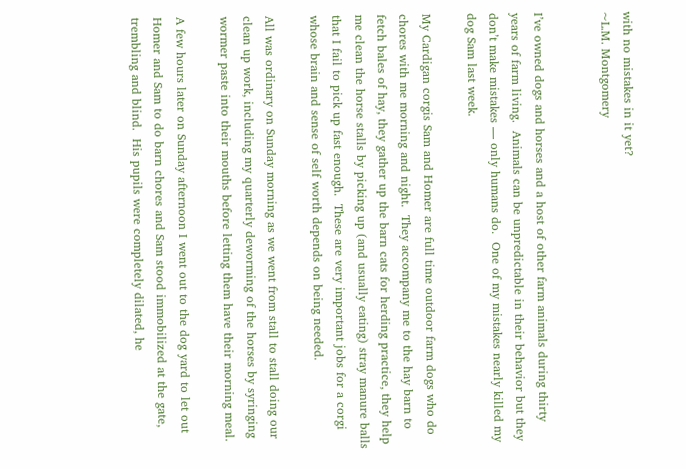with no mistakes in it yet?
~L.M. Montgomery


I’ve owned dogs and horses and a host of other farm animals during thirty years of farm living.  Animals can be unpredictable in their behavior but they don’t make mistakes — only humans do.  One of my mistakes nearly killed my dog Sam last week.

My Cardigan corgis Sam and Homer are full time outdoor farm dogs who do chores with me morning and night.  They accompany me to the hay barn to fetch bales of hay, they gather up the barn cats for herding practice, they help me clean the horse stalls by picking up (and usually eating) stray manure balls that I fail to pick up fast enough.  These are very important jobs for a corgi whose brain and sense of self worth depends on being needed.

All was ordinary on Sunday morning as we went from stall to stall doing our clean up work, including my quarterly deworming of the horses by syringing wormer paste into their mouths before letting them have their morning meal.

A few hours later on Sunday afternoon I went out to the dog yard to let out Homer and Sam to do barn chores and Sam stood immobilized at the gate, trembling and blind.  His pupils were completely dilated, he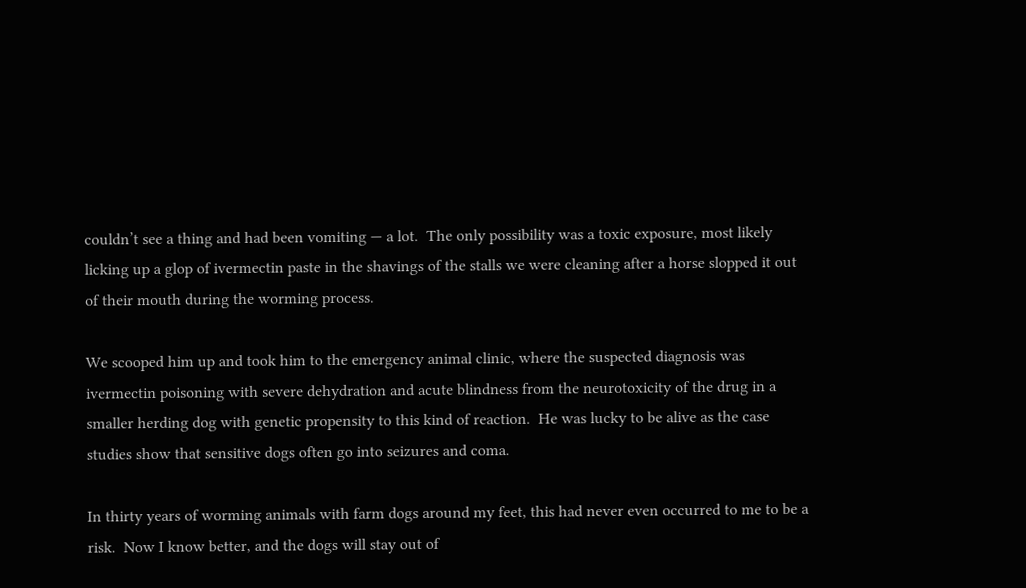couldn’t see a thing and had been vomiting — a lot.  The only possibility was a toxic exposure, most likely licking up a glop of ivermectin paste in the shavings of the stalls we were cleaning after a horse slopped it out of their mouth during the worming process.

We scooped him up and took him to the emergency animal clinic, where the suspected diagnosis was ivermectin poisoning with severe dehydration and acute blindness from the neurotoxicity of the drug in a smaller herding dog with genetic propensity to this kind of reaction.  He was lucky to be alive as the case studies show that sensitive dogs often go into seizures and coma.

In thirty years of worming animals with farm dogs around my feet, this had never even occurred to me to be a risk.  Now I know better, and the dogs will stay out of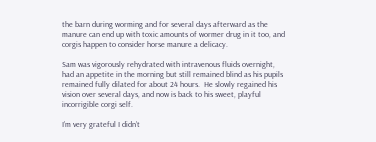the barn during worming and for several days afterward as the manure can end up with toxic amounts of wormer drug in it too, and corgis happen to consider horse manure a delicacy.

Sam was vigorously rehydrated with intravenous fluids overnight, had an appetite in the morning but still remained blind as his pupils remained fully dilated for about 24 hours.  He slowly regained his vision over several days, and now is back to his sweet, playful  incorrigible corgi self.

I’m very grateful I didn’t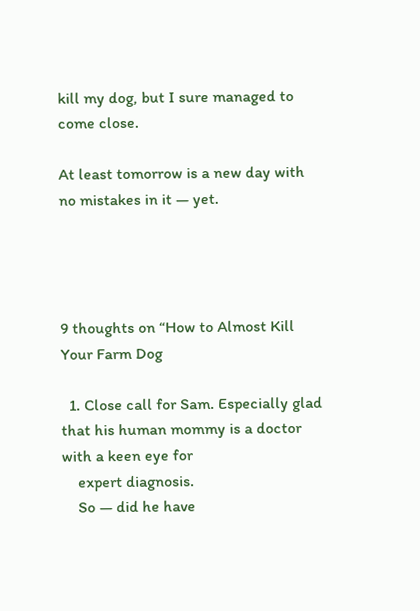kill my dog, but I sure managed to come close.

At least tomorrow is a new day with no mistakes in it — yet.




9 thoughts on “How to Almost Kill Your Farm Dog

  1. Close call for Sam. Especially glad that his human mommy is a doctor with a keen eye for
    expert diagnosis.
    So — did he have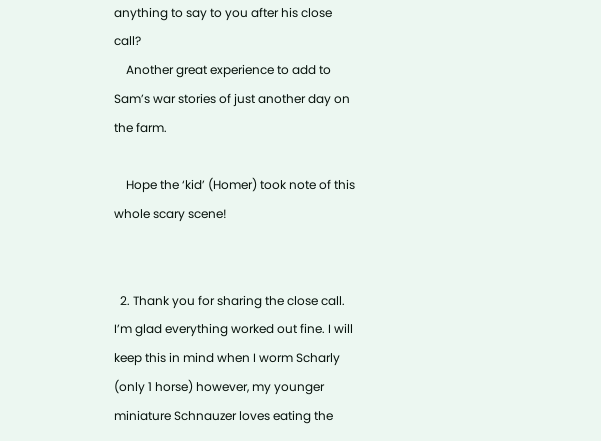anything to say to you after his close call?
    Another great experience to add to Sam’s war stories of just another day on the farm.

    Hope the ‘kid’ (Homer) took note of this whole scary scene!


  2. Thank you for sharing the close call. I’m glad everything worked out fine. I will keep this in mind when I worm Scharly (only 1 horse) however, my younger miniature Schnauzer loves eating the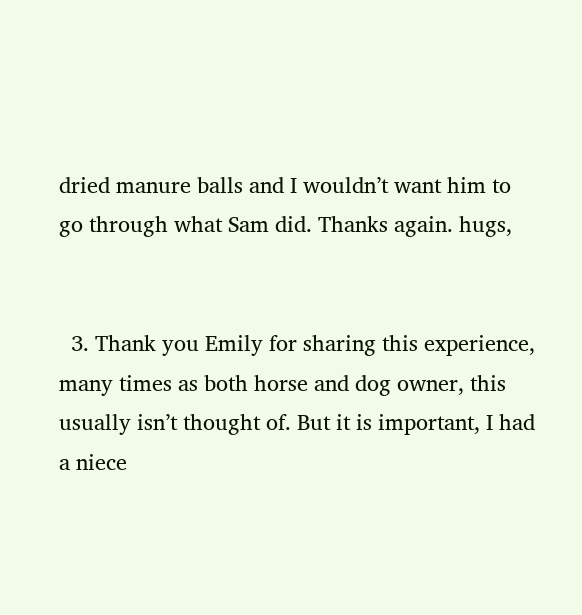dried manure balls and I wouldn’t want him to go through what Sam did. Thanks again. hugs,


  3. Thank you Emily for sharing this experience, many times as both horse and dog owner, this usually isn’t thought of. But it is important, I had a niece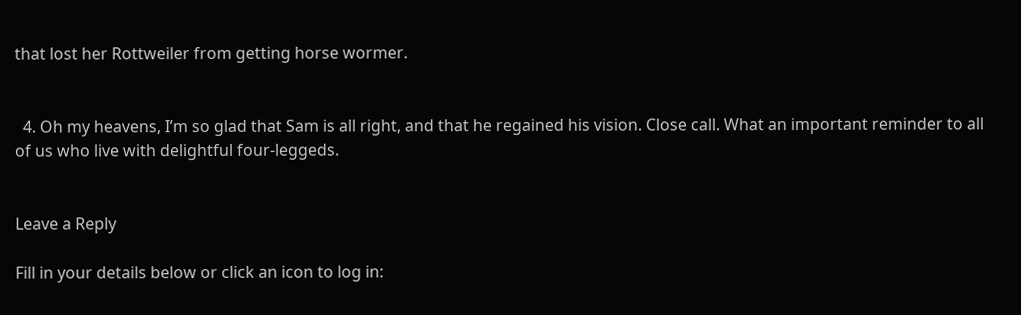that lost her Rottweiler from getting horse wormer.


  4. Oh my heavens, I’m so glad that Sam is all right, and that he regained his vision. Close call. What an important reminder to all of us who live with delightful four-leggeds.


Leave a Reply

Fill in your details below or click an icon to log in: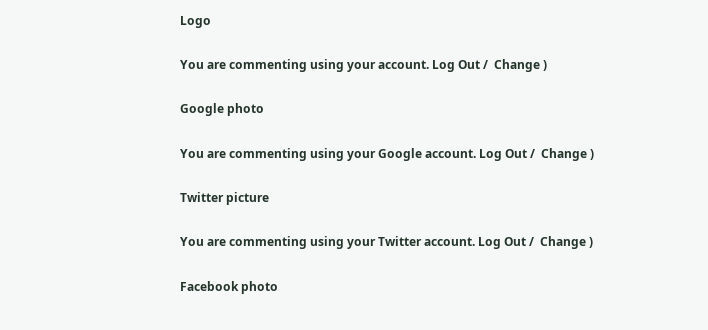Logo

You are commenting using your account. Log Out /  Change )

Google photo

You are commenting using your Google account. Log Out /  Change )

Twitter picture

You are commenting using your Twitter account. Log Out /  Change )

Facebook photo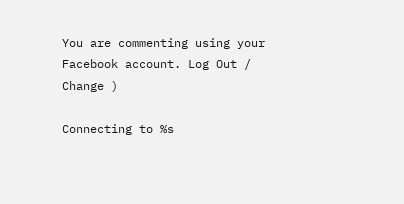You are commenting using your Facebook account. Log Out /  Change )

Connecting to %s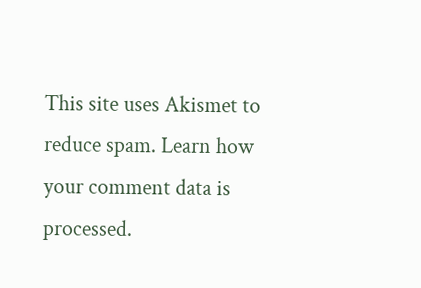This site uses Akismet to reduce spam. Learn how your comment data is processed.